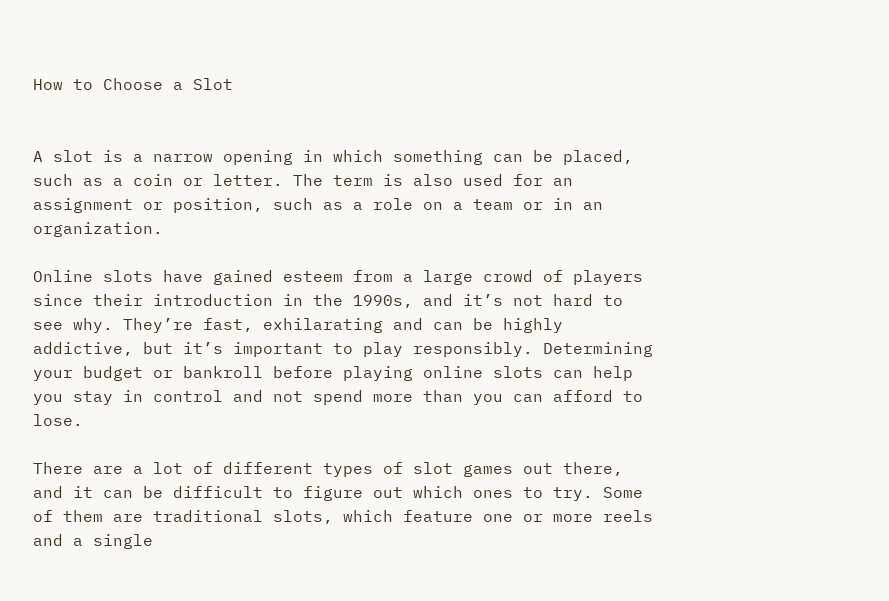How to Choose a Slot


A slot is a narrow opening in which something can be placed, such as a coin or letter. The term is also used for an assignment or position, such as a role on a team or in an organization.

Online slots have gained esteem from a large crowd of players since their introduction in the 1990s, and it’s not hard to see why. They’re fast, exhilarating and can be highly addictive, but it’s important to play responsibly. Determining your budget or bankroll before playing online slots can help you stay in control and not spend more than you can afford to lose.

There are a lot of different types of slot games out there, and it can be difficult to figure out which ones to try. Some of them are traditional slots, which feature one or more reels and a single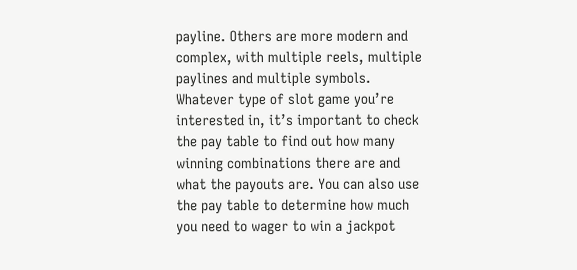payline. Others are more modern and complex, with multiple reels, multiple paylines and multiple symbols. Whatever type of slot game you’re interested in, it’s important to check the pay table to find out how many winning combinations there are and what the payouts are. You can also use the pay table to determine how much you need to wager to win a jackpot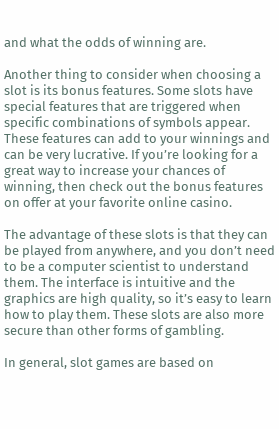and what the odds of winning are.

Another thing to consider when choosing a slot is its bonus features. Some slots have special features that are triggered when specific combinations of symbols appear. These features can add to your winnings and can be very lucrative. If you’re looking for a great way to increase your chances of winning, then check out the bonus features on offer at your favorite online casino.

The advantage of these slots is that they can be played from anywhere, and you don’t need to be a computer scientist to understand them. The interface is intuitive and the graphics are high quality, so it’s easy to learn how to play them. These slots are also more secure than other forms of gambling.

In general, slot games are based on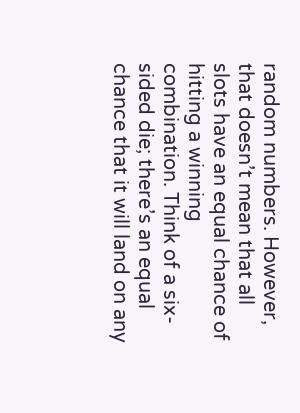random numbers. However, that doesn’t mean that all slots have an equal chance of hitting a winning combination. Think of a six-sided die; there’s an equal chance that it will land on any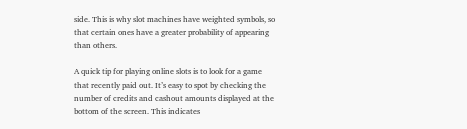side. This is why slot machines have weighted symbols, so that certain ones have a greater probability of appearing than others.

A quick tip for playing online slots is to look for a game that recently paid out. It’s easy to spot by checking the number of credits and cashout amounts displayed at the bottom of the screen. This indicates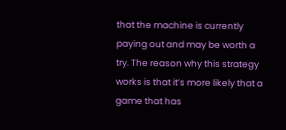that the machine is currently paying out and may be worth a try. The reason why this strategy works is that it’s more likely that a game that has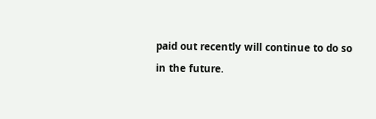paid out recently will continue to do so in the future.